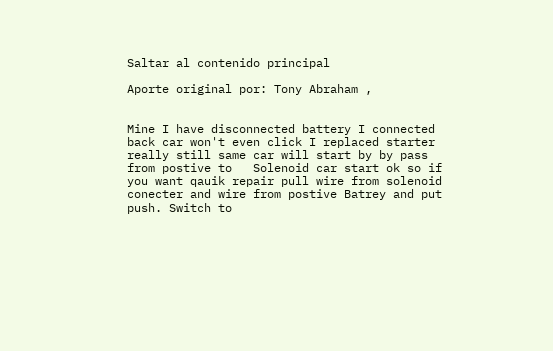Saltar al contenido principal

Aporte original por: Tony Abraham ,


Mine I have disconnected battery I connected back car won't even click I replaced starter really still same car will start by by pass from postive to   Solenoid car start ok so if you want qauik repair pull wire from solenoid conecter and wire from postive Batrey and put push. Switch to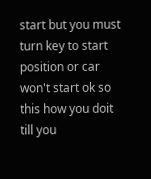start but you must turn key to start position or car won't start ok so this how you doit till you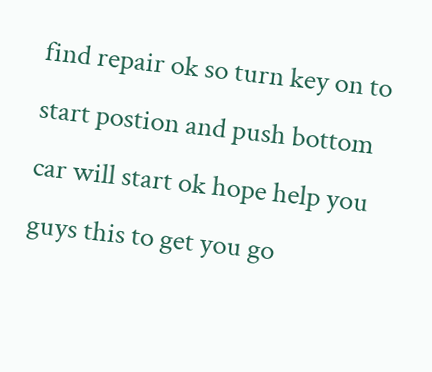find repair ok so turn key on to start postion and push bottom car will start ok hope help you guys this to get you go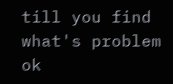till you find what's problem ok